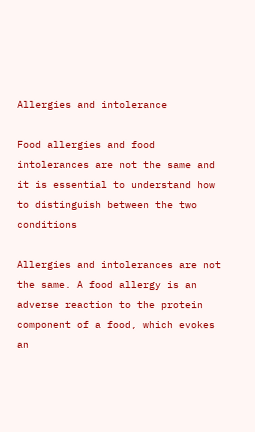Allergies and intolerance

Food allergies and food intolerances are not the same and it is essential to understand how to distinguish between the two conditions

Allergies and intolerances are not the same. A food allergy is an adverse reaction to the protein component of a food, which evokes an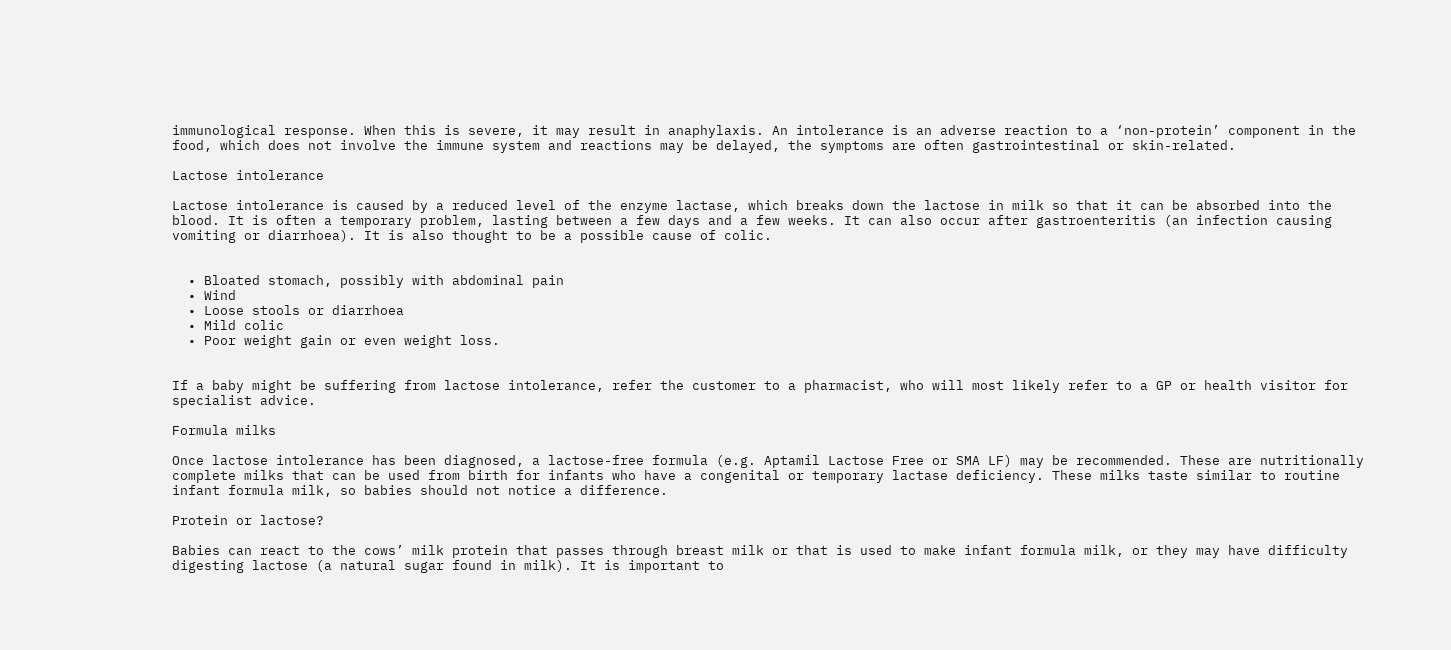immunological response. When this is severe, it may result in anaphylaxis. An intolerance is an adverse reaction to a ‘non-protein’ component in the food, which does not involve the immune system and reactions may be delayed, the symptoms are often gastrointestinal or skin-related.

Lactose intolerance

Lactose intolerance is caused by a reduced level of the enzyme lactase, which breaks down the lactose in milk so that it can be absorbed into the blood. It is often a temporary problem, lasting between a few days and a few weeks. It can also occur after gastroenteritis (an infection causing vomiting or diarrhoea). It is also thought to be a possible cause of colic.


  • Bloated stomach, possibly with abdominal pain
  • Wind
  • Loose stools or diarrhoea
  • Mild colic
  • Poor weight gain or even weight loss.


If a baby might be suffering from lactose intolerance, refer the customer to a pharmacist, who will most likely refer to a GP or health visitor for specialist advice.

Formula milks

Once lactose intolerance has been diagnosed, a lactose-free formula (e.g. Aptamil Lactose Free or SMA LF) may be recommended. These are nutritionally complete milks that can be used from birth for infants who have a congenital or temporary lactase deficiency. These milks taste similar to routine infant formula milk, so babies should not notice a difference.

Protein or lactose?

Babies can react to the cows’ milk protein that passes through breast milk or that is used to make infant formula milk, or they may have difficulty digesting lactose (a natural sugar found in milk). It is important to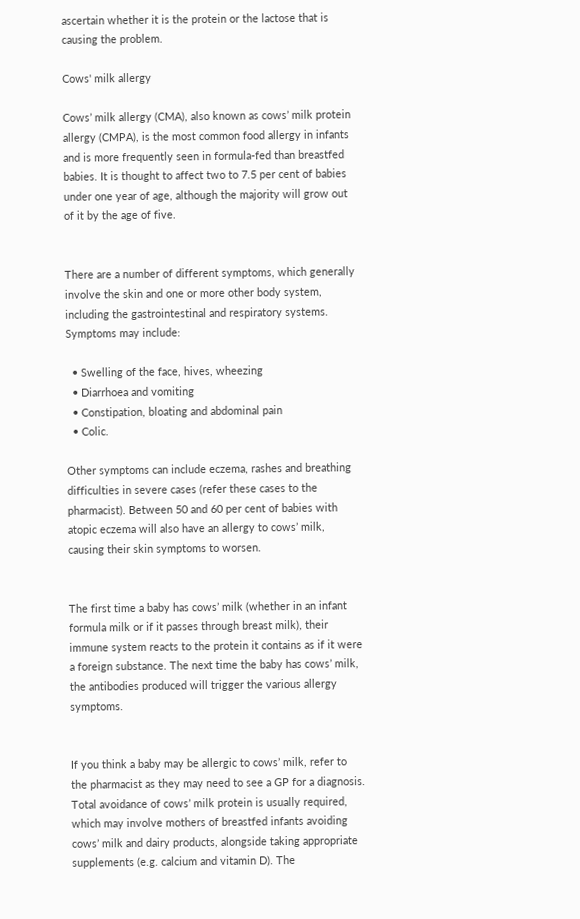ascertain whether it is the protein or the lactose that is causing the problem.

Cows' milk allergy

Cows’ milk allergy (CMA), also known as cows’ milk protein allergy (CMPA), is the most common food allergy in infants and is more frequently seen in formula-fed than breastfed babies. It is thought to affect two to 7.5 per cent of babies under one year of age, although the majority will grow out of it by the age of five.


There are a number of different symptoms, which generally involve the skin and one or more other body system, including the gastrointestinal and respiratory systems. Symptoms may include:

  • Swelling of the face, hives, wheezing
  • Diarrhoea and vomiting
  • Constipation, bloating and abdominal pain
  • Colic.

Other symptoms can include eczema, rashes and breathing difficulties in severe cases (refer these cases to the pharmacist). Between 50 and 60 per cent of babies with atopic eczema will also have an allergy to cows’ milk, causing their skin symptoms to worsen.


The first time a baby has cows’ milk (whether in an infant formula milk or if it passes through breast milk), their immune system reacts to the protein it contains as if it were a foreign substance. The next time the baby has cows’ milk, the antibodies produced will trigger the various allergy symptoms.


If you think a baby may be allergic to cows’ milk, refer to the pharmacist as they may need to see a GP for a diagnosis. Total avoidance of cows’ milk protein is usually required, which may involve mothers of breastfed infants avoiding cows’ milk and dairy products, alongside taking appropriate supplements (e.g. calcium and vitamin D). The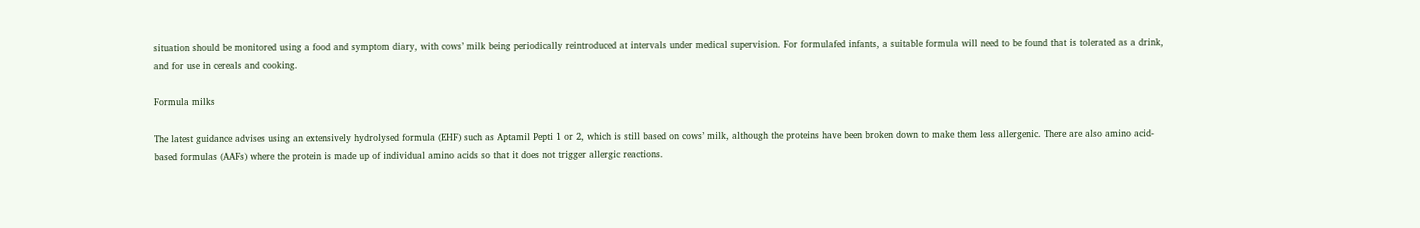situation should be monitored using a food and symptom diary, with cows’ milk being periodically reintroduced at intervals under medical supervision. For formulafed infants, a suitable formula will need to be found that is tolerated as a drink, and for use in cereals and cooking.

Formula milks

The latest guidance advises using an extensively hydrolysed formula (EHF) such as Aptamil Pepti 1 or 2, which is still based on cows’ milk, although the proteins have been broken down to make them less allergenic. There are also amino acid-based formulas (AAFs) where the protein is made up of individual amino acids so that it does not trigger allergic reactions.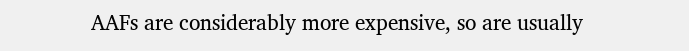AAFs are considerably more expensive, so are usually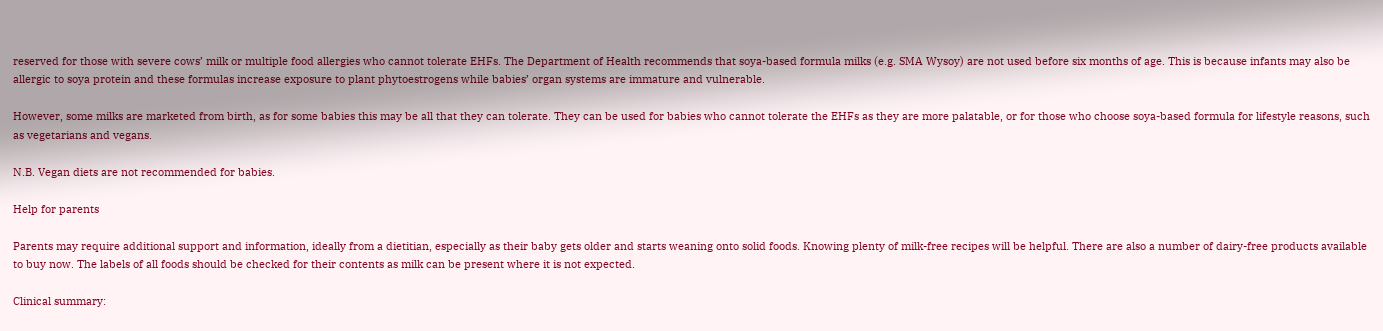reserved for those with severe cows’ milk or multiple food allergies who cannot tolerate EHFs. The Department of Health recommends that soya-based formula milks (e.g. SMA Wysoy) are not used before six months of age. This is because infants may also be allergic to soya protein and these formulas increase exposure to plant phytoestrogens while babies’ organ systems are immature and vulnerable.

However, some milks are marketed from birth, as for some babies this may be all that they can tolerate. They can be used for babies who cannot tolerate the EHFs as they are more palatable, or for those who choose soya-based formula for lifestyle reasons, such as vegetarians and vegans.

N.B. Vegan diets are not recommended for babies.

Help for parents

Parents may require additional support and information, ideally from a dietitian, especially as their baby gets older and starts weaning onto solid foods. Knowing plenty of milk-free recipes will be helpful. There are also a number of dairy-free products available to buy now. The labels of all foods should be checked for their contents as milk can be present where it is not expected.

Clinical summary: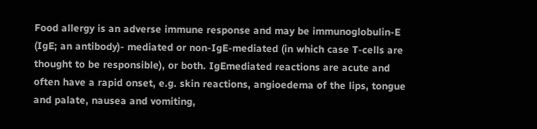Food allergy is an adverse immune response and may be immunoglobulin-E (IgE; an antibody)- mediated or non-IgE-mediated (in which case T-cells are thought to be responsible), or both. IgEmediated reactions are acute and often have a rapid onset, e.g. skin reactions, angioedema of the lips, tongue and palate, nausea and vomiting,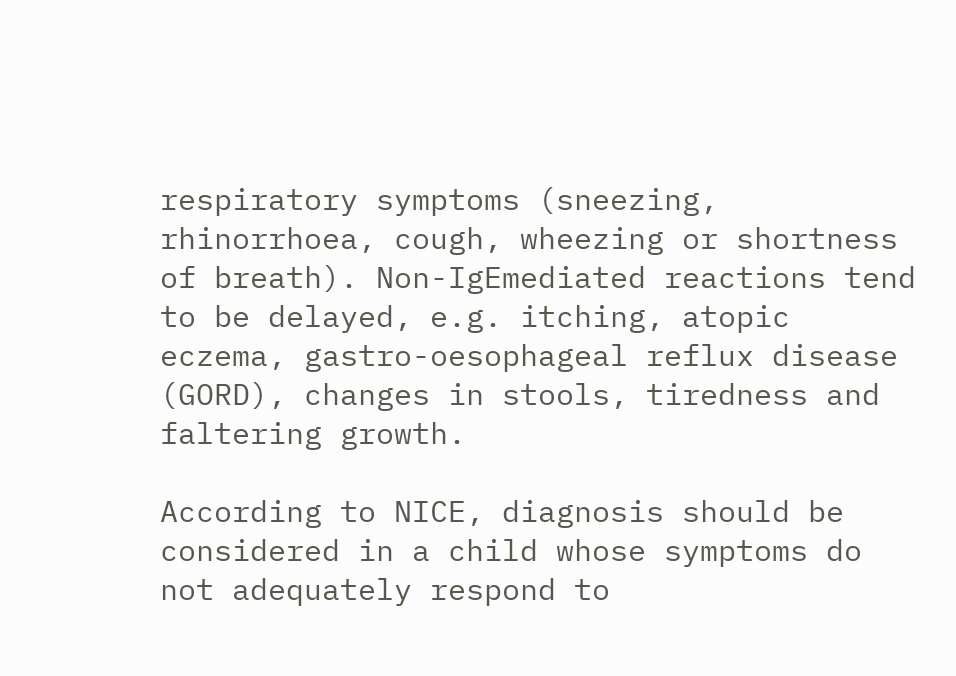respiratory symptoms (sneezing, rhinorrhoea, cough, wheezing or shortness of breath). Non-IgEmediated reactions tend to be delayed, e.g. itching, atopic eczema, gastro-oesophageal reflux disease (GORD), changes in stools, tiredness and faltering growth.

According to NICE, diagnosis should be considered in a child whose symptoms do not adequately respond to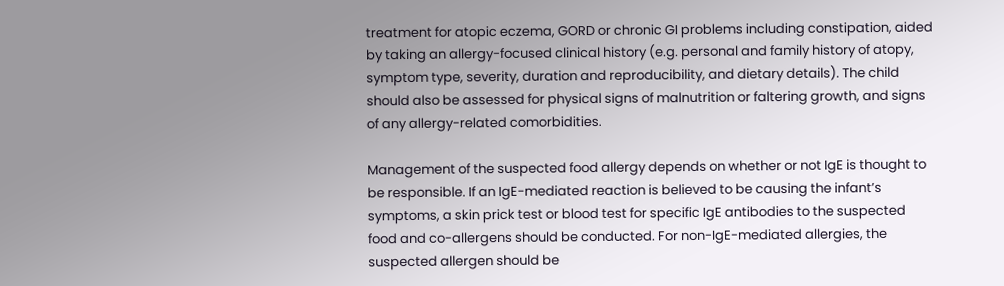treatment for atopic eczema, GORD or chronic GI problems including constipation, aided by taking an allergy-focused clinical history (e.g. personal and family history of atopy, symptom type, severity, duration and reproducibility, and dietary details). The child should also be assessed for physical signs of malnutrition or faltering growth, and signs of any allergy-related comorbidities.

Management of the suspected food allergy depends on whether or not IgE is thought to be responsible. If an IgE-mediated reaction is believed to be causing the infant’s symptoms, a skin prick test or blood test for specific IgE antibodies to the suspected food and co-allergens should be conducted. For non-IgE-mediated allergies, the suspected allergen should be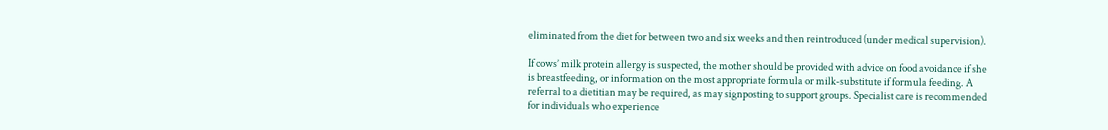eliminated from the diet for between two and six weeks and then reintroduced (under medical supervision).

If cows’ milk protein allergy is suspected, the mother should be provided with advice on food avoidance if she is breastfeeding, or information on the most appropriate formula or milk-substitute if formula feeding. A referral to a dietitian may be required, as may signposting to support groups. Specialist care is recommended for individuals who experience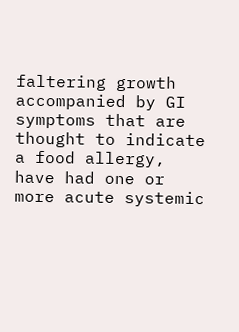faltering growth accompanied by GI symptoms that are thought to indicate a food allergy, have had one or more acute systemic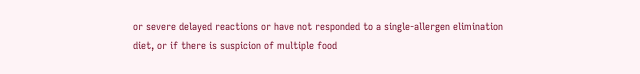or severe delayed reactions or have not responded to a single-allergen elimination diet, or if there is suspicion of multiple food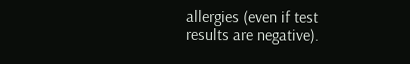allergies (even if test results are negative).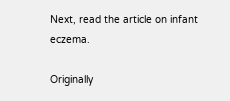Next, read the article on infant eczema.

Originally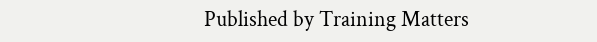Published by Training Matters